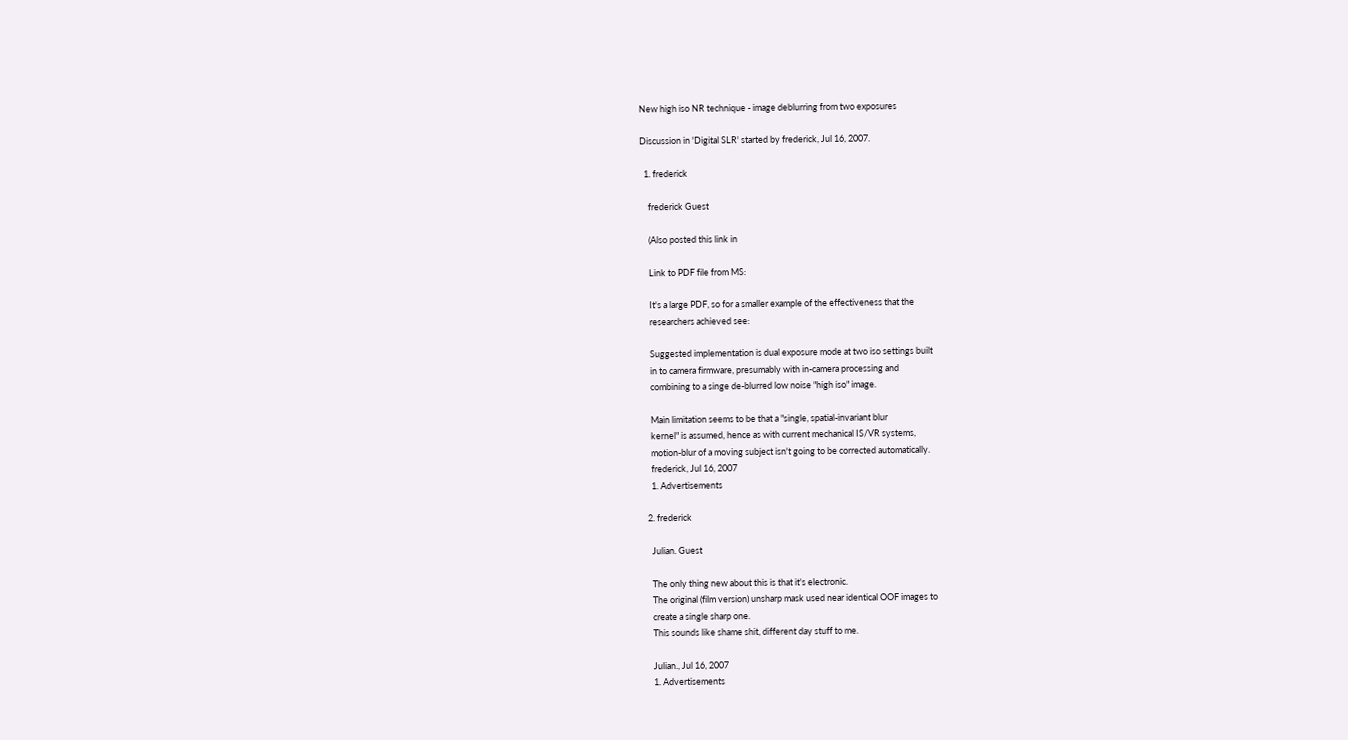New high iso NR technique - image deblurring from two exposures

Discussion in 'Digital SLR' started by frederick, Jul 16, 2007.

  1. frederick

    frederick Guest

    (Also posted this link in

    Link to PDF file from MS:

    It's a large PDF, so for a smaller example of the effectiveness that the
    researchers achieved see:

    Suggested implementation is dual exposure mode at two iso settings built
    in to camera firmware, presumably with in-camera processing and
    combining to a singe de-blurred low noise "high iso" image.

    Main limitation seems to be that a "single, spatial-invariant blur
    kernel" is assumed, hence as with current mechanical IS/VR systems,
    motion-blur of a moving subject isn't going to be corrected automatically.
    frederick, Jul 16, 2007
    1. Advertisements

  2. frederick

    Julian. Guest

    The only thing new about this is that it's electronic.
    The original (film version) unsharp mask used near identical OOF images to
    create a single sharp one.
    This sounds like shame shit, different day stuff to me.

    Julian., Jul 16, 2007
    1. Advertisements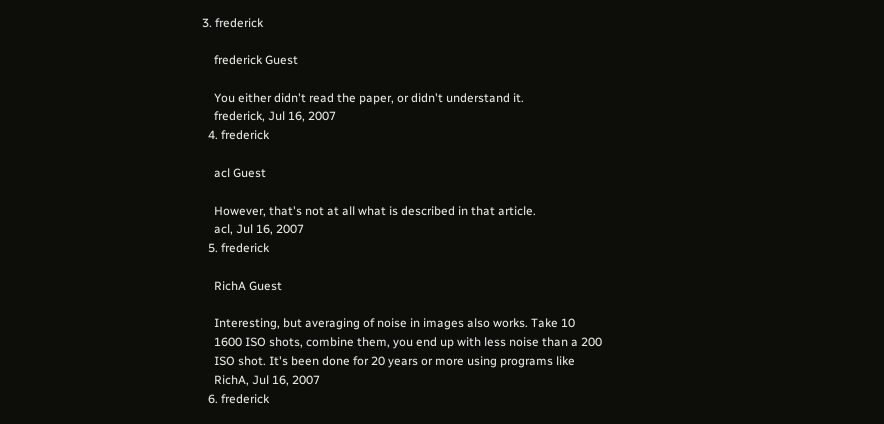3. frederick

    frederick Guest

    You either didn't read the paper, or didn't understand it.
    frederick, Jul 16, 2007
  4. frederick

    acl Guest

    However, that's not at all what is described in that article.
    acl, Jul 16, 2007
  5. frederick

    RichA Guest

    Interesting, but averaging of noise in images also works. Take 10
    1600 ISO shots, combine them, you end up with less noise than a 200
    ISO shot. It's been done for 20 years or more using programs like
    RichA, Jul 16, 2007
  6. frederick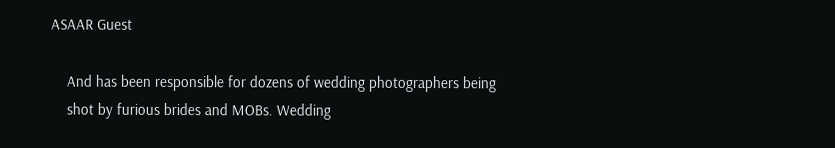ASAAR Guest

    And has been responsible for dozens of wedding photographers being
    shot by furious brides and MOBs. Wedding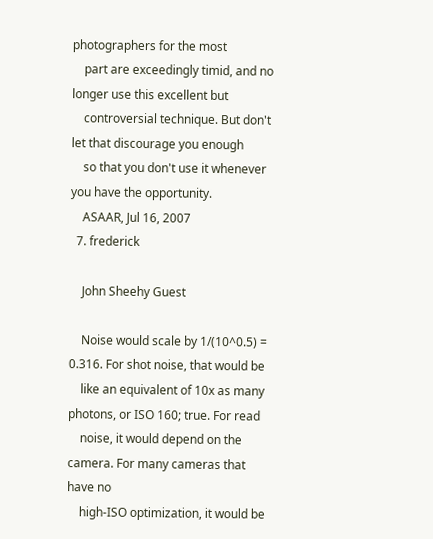photographers for the most
    part are exceedingly timid, and no longer use this excellent but
    controversial technique. But don't let that discourage you enough
    so that you don't use it whenever you have the opportunity.
    ASAAR, Jul 16, 2007
  7. frederick

    John Sheehy Guest

    Noise would scale by 1/(10^0.5) = 0.316. For shot noise, that would be
    like an equivalent of 10x as many photons, or ISO 160; true. For read
    noise, it would depend on the camera. For many cameras that have no
    high-ISO optimization, it would be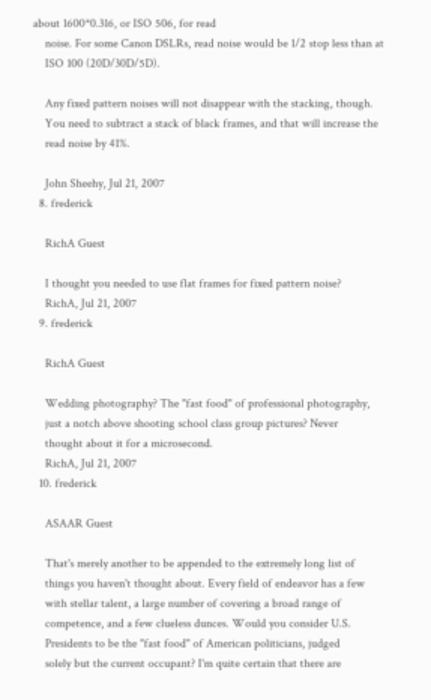about 1600*0.316, or ISO 506, for read
    noise. For some Canon DSLRs, read noise would be 1/2 stop less than at
    ISO 100 (20D/30D/5D).

    Any fixed pattern noises will not disappear with the stacking, though.
    You need to subtract a stack of black frames, and that will increase the
    read noise by 41%.

    John Sheehy, Jul 21, 2007
  8. frederick

    RichA Guest

    I thought you needed to use flat frames for fixed pattern noise?
    RichA, Jul 21, 2007
  9. frederick

    RichA Guest

    Wedding photography? The "fast food" of professional photography,
    just a notch above shooting school class group pictures? Never
    thought about it for a microsecond.
    RichA, Jul 21, 2007
  10. frederick

    ASAAR Guest

    That's merely another to be appended to the extremely long list of
    things you haven't thought about. Every field of endeavor has a few
    with stellar talent, a large number of covering a broad range of
    competence, and a few clueless dunces. Would you consider U.S.
    Presidents to be the "fast food" of American politicians, judged
    solely but the current occupant? I'm quite certain that there are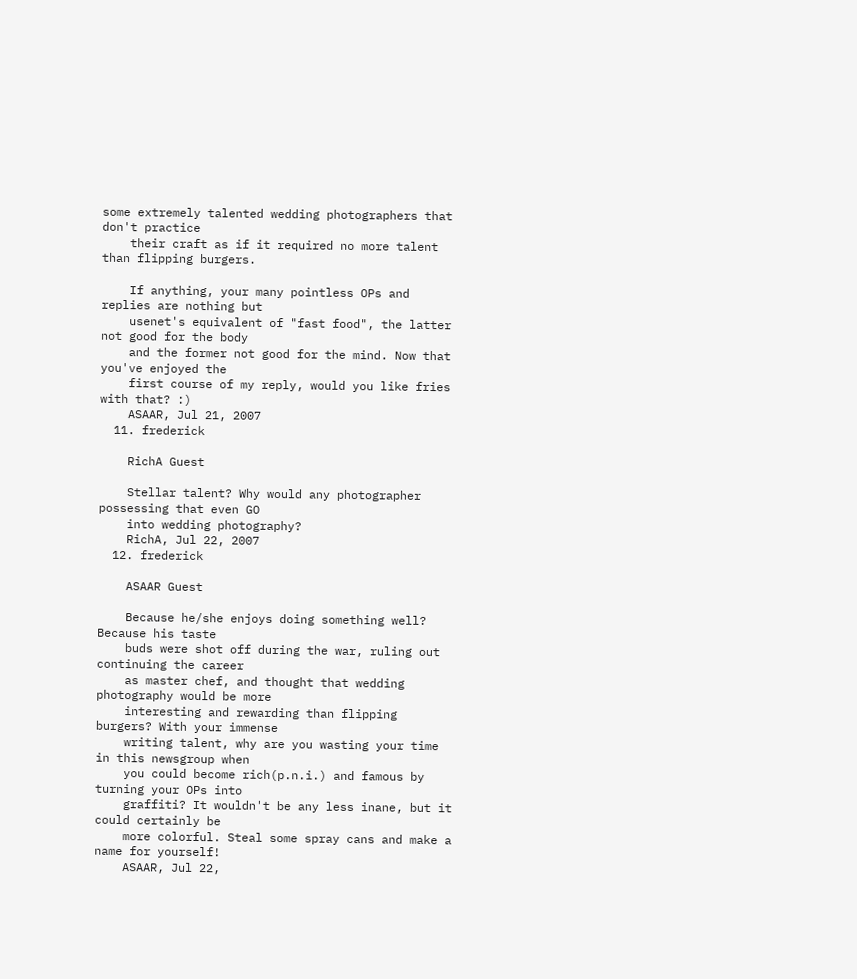some extremely talented wedding photographers that don't practice
    their craft as if it required no more talent than flipping burgers.

    If anything, your many pointless OPs and replies are nothing but
    usenet's equivalent of "fast food", the latter not good for the body
    and the former not good for the mind. Now that you've enjoyed the
    first course of my reply, would you like fries with that? :)
    ASAAR, Jul 21, 2007
  11. frederick

    RichA Guest

    Stellar talent? Why would any photographer possessing that even GO
    into wedding photography?
    RichA, Jul 22, 2007
  12. frederick

    ASAAR Guest

    Because he/she enjoys doing something well? Because his taste
    buds were shot off during the war, ruling out continuing the career
    as master chef, and thought that wedding photography would be more
    interesting and rewarding than flipping burgers? With your immense
    writing talent, why are you wasting your time in this newsgroup when
    you could become rich(p.n.i.) and famous by turning your OPs into
    graffiti? It wouldn't be any less inane, but it could certainly be
    more colorful. Steal some spray cans and make a name for yourself!
    ASAAR, Jul 22,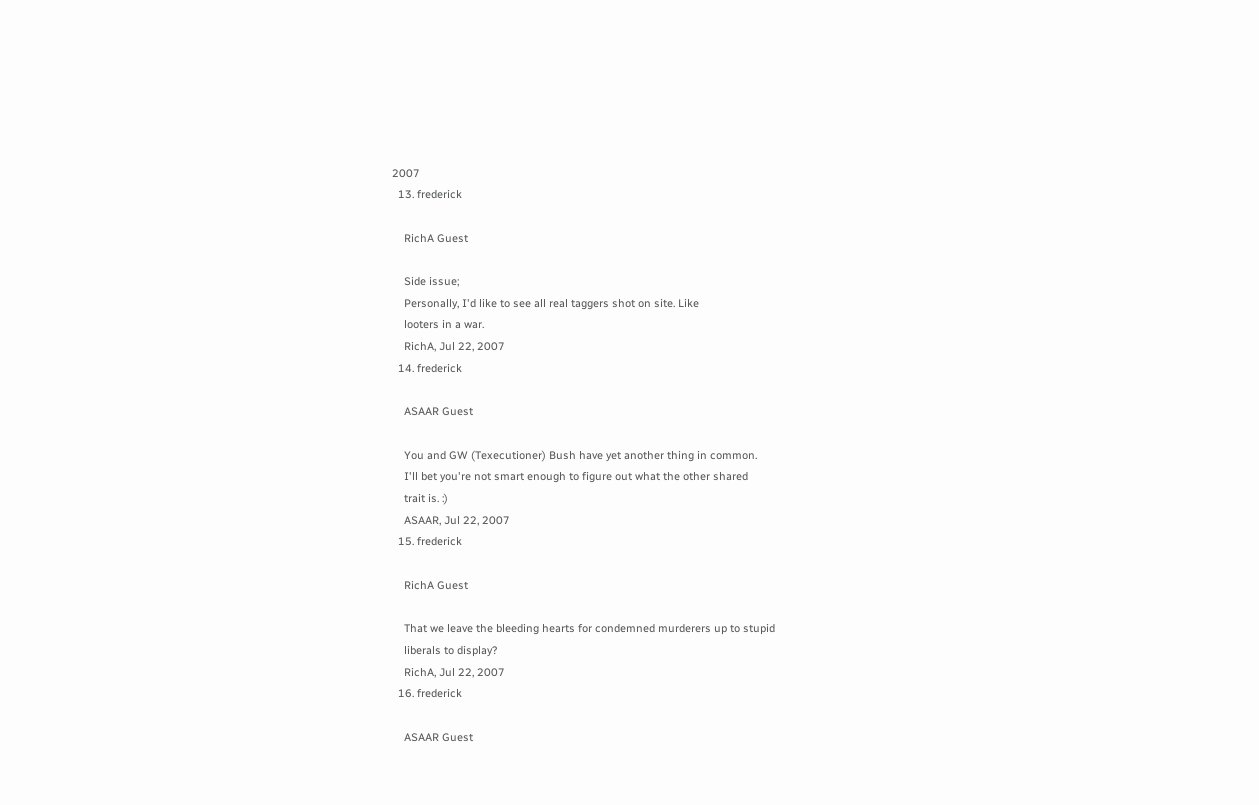2007
  13. frederick

    RichA Guest

    Side issue;
    Personally, I'd like to see all real taggers shot on site. Like
    looters in a war.
    RichA, Jul 22, 2007
  14. frederick

    ASAAR Guest

    You and GW (Texecutioner) Bush have yet another thing in common.
    I'll bet you're not smart enough to figure out what the other shared
    trait is. :)
    ASAAR, Jul 22, 2007
  15. frederick

    RichA Guest

    That we leave the bleeding hearts for condemned murderers up to stupid
    liberals to display?
    RichA, Jul 22, 2007
  16. frederick

    ASAAR Guest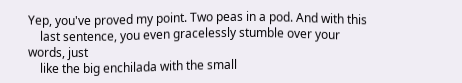Yep, you've proved my point. Two peas in a pod. And with this
    last sentence, you even gracelessly stumble over your words, just
    like the big enchilada with the small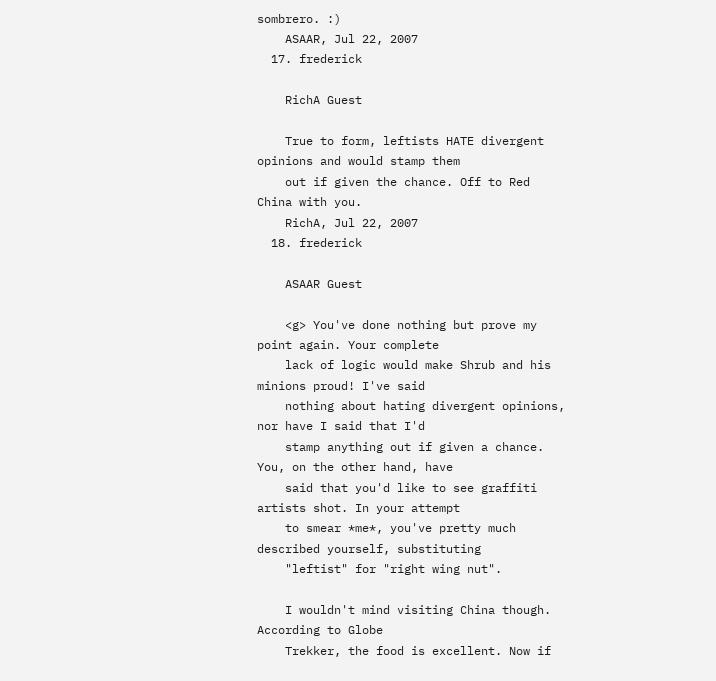sombrero. :)
    ASAAR, Jul 22, 2007
  17. frederick

    RichA Guest

    True to form, leftists HATE divergent opinions and would stamp them
    out if given the chance. Off to Red China with you.
    RichA, Jul 22, 2007
  18. frederick

    ASAAR Guest

    <g> You've done nothing but prove my point again. Your complete
    lack of logic would make Shrub and his minions proud! I've said
    nothing about hating divergent opinions, nor have I said that I'd
    stamp anything out if given a chance. You, on the other hand, have
    said that you'd like to see graffiti artists shot. In your attempt
    to smear *me*, you've pretty much described yourself, substituting
    "leftist" for "right wing nut".

    I wouldn't mind visiting China though. According to Globe
    Trekker, the food is excellent. Now if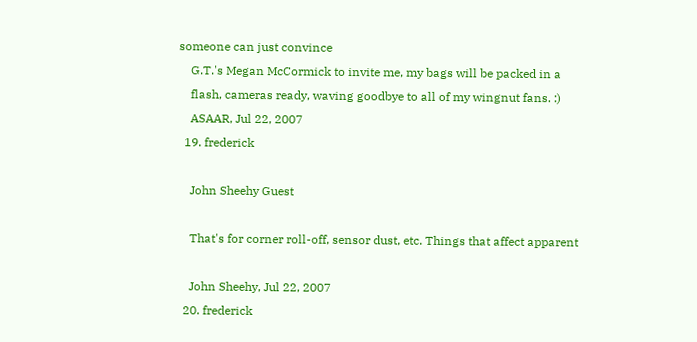someone can just convince
    G.T.'s Megan McCormick to invite me, my bags will be packed in a
    flash, cameras ready, waving goodbye to all of my wingnut fans. :)
    ASAAR, Jul 22, 2007
  19. frederick

    John Sheehy Guest

    That's for corner roll-off, sensor dust, etc. Things that affect apparent

    John Sheehy, Jul 22, 2007
  20. frederick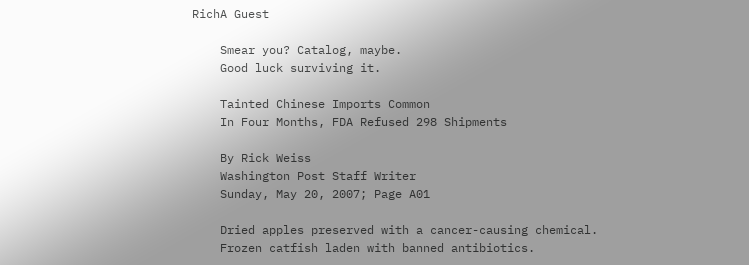RichA Guest

    Smear you? Catalog, maybe.
    Good luck surviving it.

    Tainted Chinese Imports Common
    In Four Months, FDA Refused 298 Shipments

    By Rick Weiss
    Washington Post Staff Writer
    Sunday, May 20, 2007; Page A01

    Dried apples preserved with a cancer-causing chemical.
    Frozen catfish laden with banned antibiotics.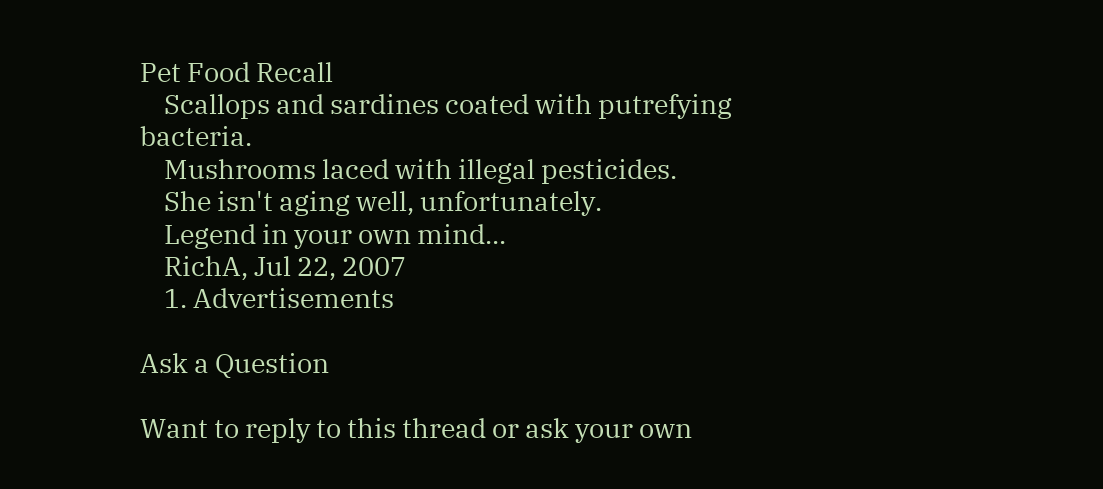Pet Food Recall
    Scallops and sardines coated with putrefying bacteria.
    Mushrooms laced with illegal pesticides.
    She isn't aging well, unfortunately.
    Legend in your own mind...
    RichA, Jul 22, 2007
    1. Advertisements

Ask a Question

Want to reply to this thread or ask your own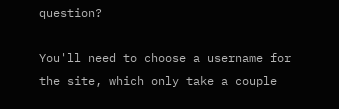question?

You'll need to choose a username for the site, which only take a couple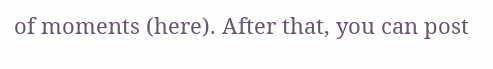of moments (here). After that, you can post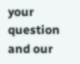your question and our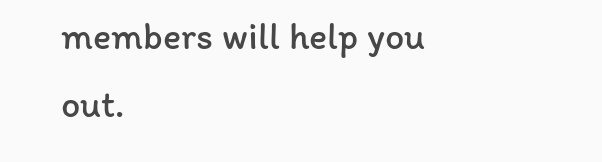members will help you out.